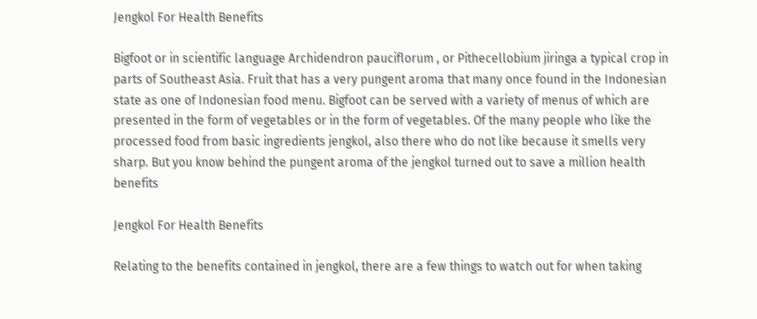Jengkol For Health Benefits

Bigfoot or in scientific language Archidendron pauciflorum , or Pithecellobium jiringa a typical crop in parts of Southeast Asia. Fruit that has a very pungent aroma that many once found in the Indonesian state as one of Indonesian food menu. Bigfoot can be served with a variety of menus of which are presented in the form of vegetables or in the form of vegetables. Of the many people who like the processed food from basic ingredients jengkol, also there who do not like because it smells very sharp. But you know behind the pungent aroma of the jengkol turned out to save a million health benefits

Jengkol For Health Benefits

Relating to the benefits contained in jengkol, there are a few things to watch out for when taking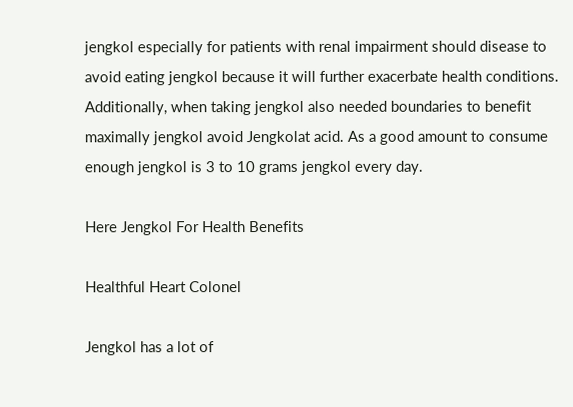jengkol especially for patients with renal impairment should disease to avoid eating jengkol because it will further exacerbate health conditions. Additionally, when taking jengkol also needed boundaries to benefit maximally jengkol avoid Jengkolat acid. As a good amount to consume enough jengkol is 3 to 10 grams jengkol every day.

Here Jengkol For Health Benefits

Healthful Heart Colonel

Jengkol has a lot of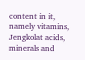content in it, namely vitamins, Jengkolat acids, minerals and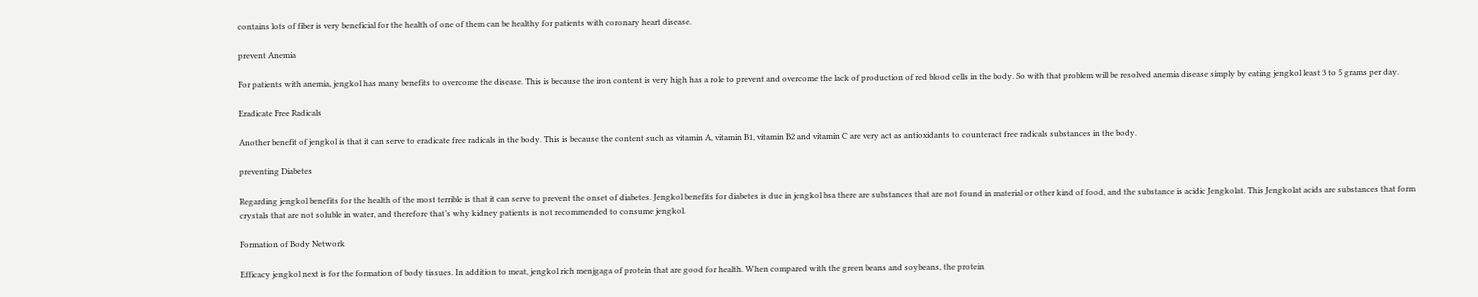contains lots of fiber is very beneficial for the health of one of them can be healthy for patients with coronary heart disease.

prevent Anemia

For patients with anemia, jengkol has many benefits to overcome the disease. This is because the iron content is very high has a role to prevent and overcome the lack of production of red blood cells in the body. So with that problem will be resolved anemia disease simply by eating jengkol least 3 to 5 grams per day.

Eradicate Free Radicals

Another benefit of jengkol is that it can serve to eradicate free radicals in the body. This is because the content such as vitamin A, vitamin B1, vitamin B2 and vitamin C are very act as antioxidants to counteract free radicals substances in the body.

preventing Diabetes

Regarding jengkol benefits for the health of the most terrible is that it can serve to prevent the onset of diabetes. Jengkol benefits for diabetes is due in jengkol bsa there are substances that are not found in material or other kind of food, and the substance is acidic Jengkolat. This Jengkolat acids are substances that form crystals that are not soluble in water, and therefore that’s why kidney patients is not recommended to consume jengkol.

Formation of Body Network

Efficacy jengkol next is for the formation of body tissues. In addition to meat, jengkol rich menjgaga of protein that are good for health. When compared with the green beans and soybeans, the protein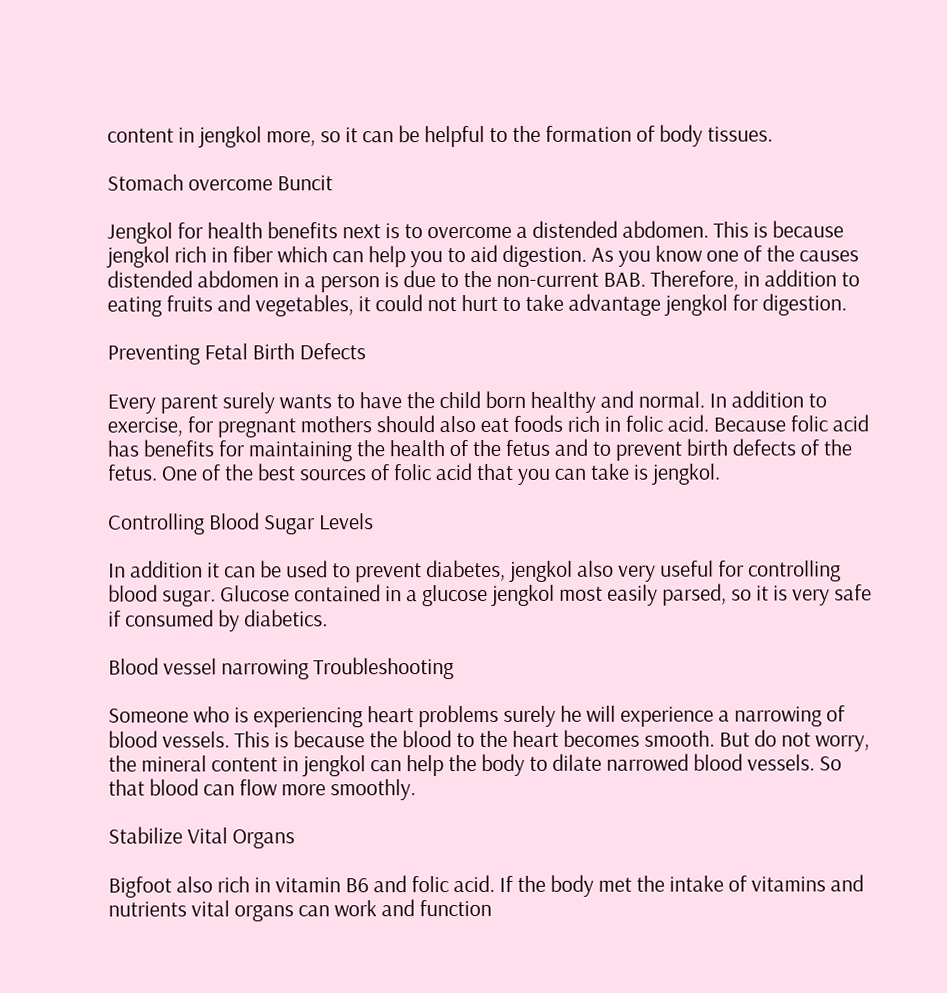content in jengkol more, so it can be helpful to the formation of body tissues.

Stomach overcome Buncit

Jengkol for health benefits next is to overcome a distended abdomen. This is because jengkol rich in fiber which can help you to aid digestion. As you know one of the causes distended abdomen in a person is due to the non-current BAB. Therefore, in addition to eating fruits and vegetables, it could not hurt to take advantage jengkol for digestion.

Preventing Fetal Birth Defects

Every parent surely wants to have the child born healthy and normal. In addition to exercise, for pregnant mothers should also eat foods rich in folic acid. Because folic acid has benefits for maintaining the health of the fetus and to prevent birth defects of the fetus. One of the best sources of folic acid that you can take is jengkol.

Controlling Blood Sugar Levels

In addition it can be used to prevent diabetes, jengkol also very useful for controlling blood sugar. Glucose contained in a glucose jengkol most easily parsed, so it is very safe if consumed by diabetics.

Blood vessel narrowing Troubleshooting

Someone who is experiencing heart problems surely he will experience a narrowing of blood vessels. This is because the blood to the heart becomes smooth. But do not worry, the mineral content in jengkol can help the body to dilate narrowed blood vessels. So that blood can flow more smoothly.

Stabilize Vital Organs

Bigfoot also rich in vitamin B6 and folic acid. If the body met the intake of vitamins and nutrients vital organs can work and function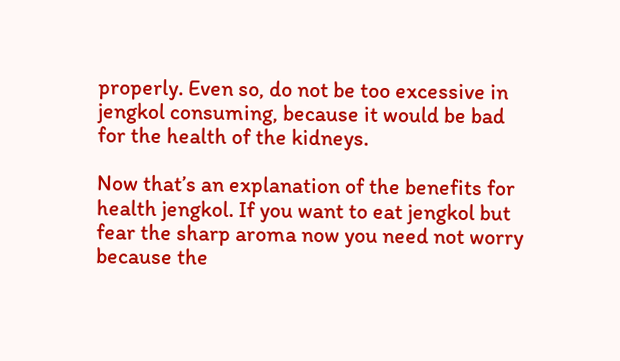properly. Even so, do not be too excessive in jengkol consuming, because it would be bad for the health of the kidneys.

Now that’s an explanation of the benefits for health jengkol. If you want to eat jengkol but fear the sharp aroma now you need not worry because the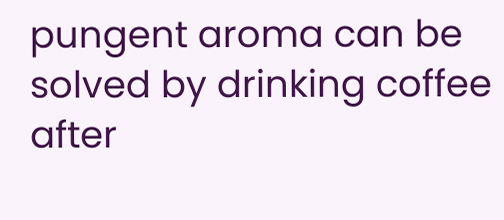pungent aroma can be solved by drinking coffee after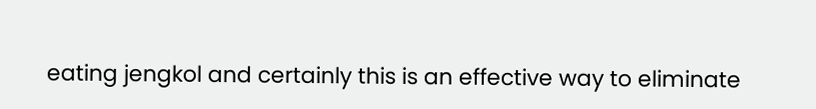eating jengkol and certainly this is an effective way to eliminate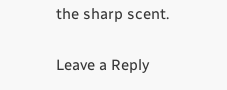the sharp scent.

Leave a Reply